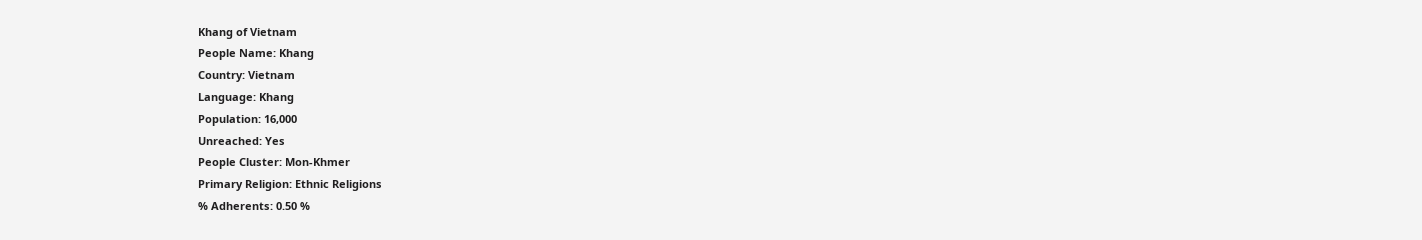Khang of Vietnam
People Name: Khang
Country: Vietnam
Language: Khang
Population: 16,000
Unreached: Yes
People Cluster: Mon-Khmer
Primary Religion: Ethnic Religions
% Adherents: 0.50 %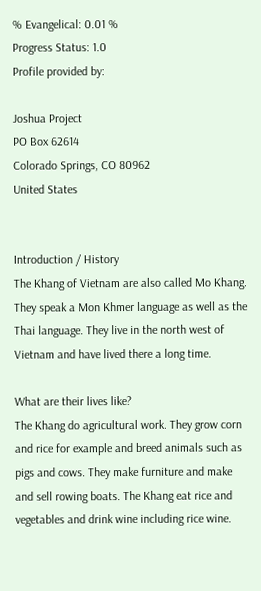% Evangelical: 0.01 %
Progress Status: 1.0
Profile provided by:

Joshua Project
PO Box 62614
Colorado Springs, CO 80962
United States


Introduction / History
The Khang of Vietnam are also called Mo Khang. They speak a Mon Khmer language as well as the Thai language. They live in the north west of Vietnam and have lived there a long time.

What are their lives like?
The Khang do agricultural work. They grow corn and rice for example and breed animals such as pigs and cows. They make furniture and make and sell rowing boats. The Khang eat rice and vegetables and drink wine including rice wine.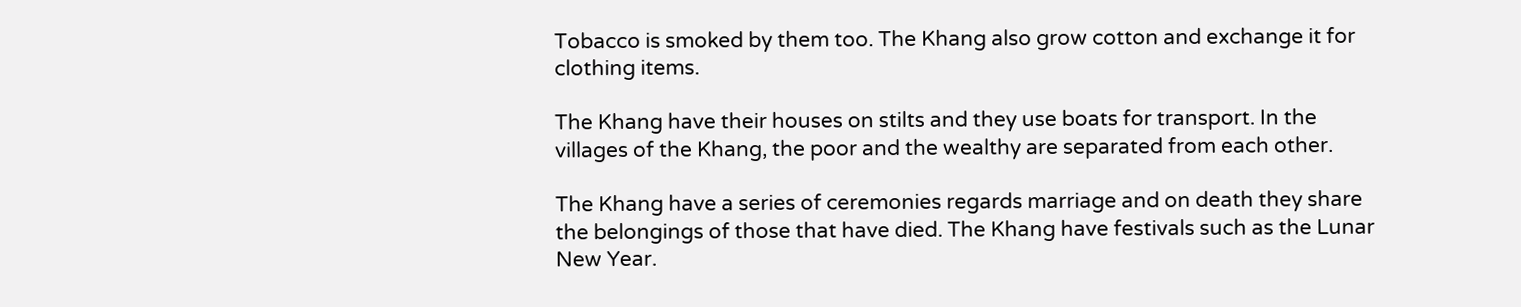Tobacco is smoked by them too. The Khang also grow cotton and exchange it for clothing items.

The Khang have their houses on stilts and they use boats for transport. In the villages of the Khang, the poor and the wealthy are separated from each other.

The Khang have a series of ceremonies regards marriage and on death they share the belongings of those that have died. The Khang have festivals such as the Lunar New Year.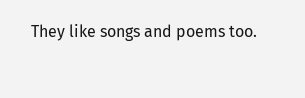They like songs and poems too.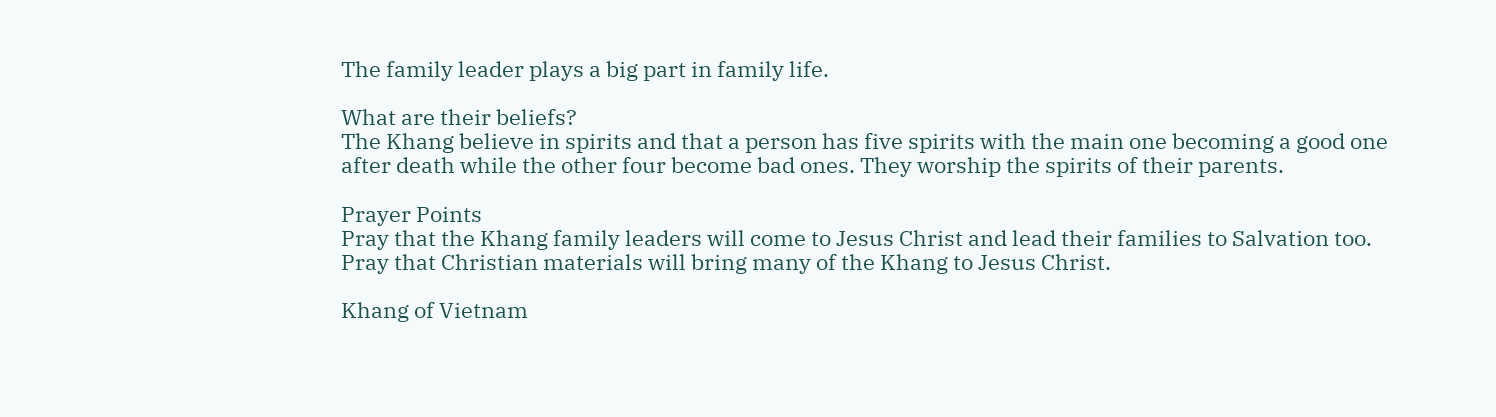The family leader plays a big part in family life.

What are their beliefs?
The Khang believe in spirits and that a person has five spirits with the main one becoming a good one after death while the other four become bad ones. They worship the spirits of their parents.

Prayer Points
Pray that the Khang family leaders will come to Jesus Christ and lead their families to Salvation too.
Pray that Christian materials will bring many of the Khang to Jesus Christ.

Khang of Vietnam